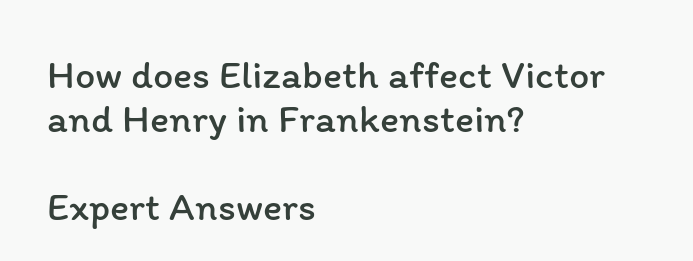How does Elizabeth affect Victor and Henry in Frankenstein?

Expert Answers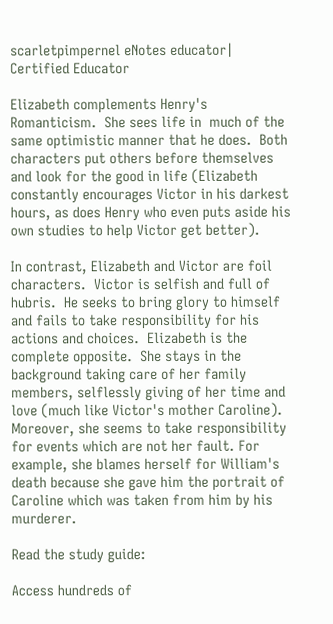scarletpimpernel eNotes educator| Certified Educator

Elizabeth complements Henry's Romanticism.  She sees life in  much of the same optimistic manner that he does.  Both characters put others before themselves and look for the good in life (Elizabeth constantly encourages Victor in his darkest hours, as does Henry who even puts aside his own studies to help Victor get better).

In contrast, Elizabeth and Victor are foil characters.  Victor is selfish and full of hubris.  He seeks to bring glory to himself and fails to take responsibility for his actions and choices.  Elizabeth is the complete opposite.  She stays in the background taking care of her family members, selflessly giving of her time and love (much like Victor's mother Caroline).  Moreover, she seems to take responsibility for events which are not her fault. For example, she blames herself for William's death because she gave him the portrait of Caroline which was taken from him by his murderer.

Read the study guide:

Access hundreds of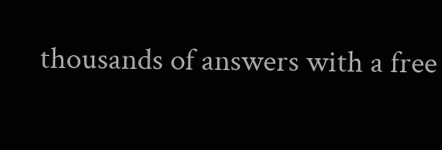thousands of answers with a free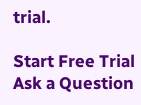trial.

Start Free Trial
Ask a Question